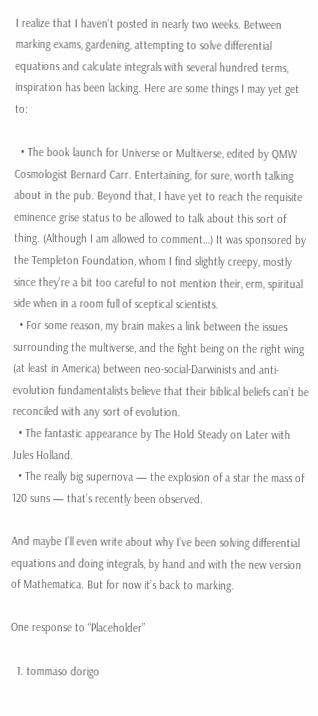I realize that I haven’t posted in nearly two weeks. Between marking exams, gardening, attempting to solve differential equations and calculate integrals with several hundred terms, inspiration has been lacking. Here are some things I may yet get to:

  • The book launch for Universe or Multiverse, edited by QMW Cosmologist Bernard Carr. Entertaining, for sure, worth talking about in the pub. Beyond that, I have yet to reach the requisite eminence grise status to be allowed to talk about this sort of thing. (Although I am allowed to comment…) It was sponsored by the Templeton Foundation, whom I find slightly creepy, mostly since they’re a bit too careful to not mention their, erm, spiritual side when in a room full of sceptical scientists.
  • For some reason, my brain makes a link between the issues surrounding the multiverse, and the fight being on the right wing (at least in America) between neo-social-Darwinists and anti-evolution fundamentalists believe that their biblical beliefs can’t be reconciled with any sort of evolution.
  • The fantastic appearance by The Hold Steady on Later with Jules Holland.
  • The really big supernova — the explosion of a star the mass of 120 suns — that’s recently been observed.

And maybe I’ll even write about why I’ve been solving differential equations and doing integrals, by hand and with the new version of Mathematica. But for now it’s back to marking.

One response to “Placeholder”

  1. tommaso dorigo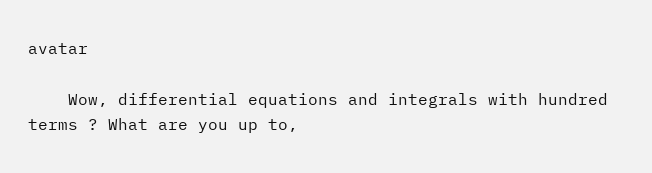avatar

    Wow, differential equations and integrals with hundred terms ? What are you up to,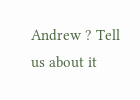Andrew ? Tell us about it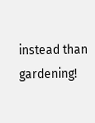instead than gardening!